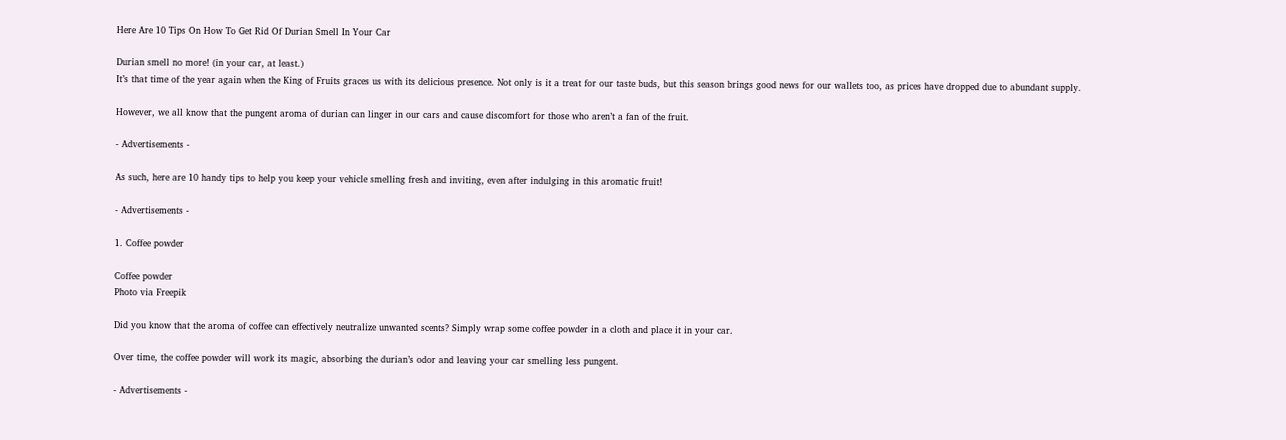Here Are 10 Tips On How To Get Rid Of Durian Smell In Your Car

Durian smell no more! (in your car, at least.)
It’s that time of the year again when the King of Fruits graces us with its delicious presence. Not only is it a treat for our taste buds, but this season brings good news for our wallets too, as prices have dropped due to abundant supply.

However, we all know that the pungent aroma of durian can linger in our cars and cause discomfort for those who aren’t a fan of the fruit.

- Advertisements -

As such, here are 10 handy tips to help you keep your vehicle smelling fresh and inviting, even after indulging in this aromatic fruit!

- Advertisements -

1. Coffee powder

Coffee powder
Photo via Freepik

Did you know that the aroma of coffee can effectively neutralize unwanted scents? Simply wrap some coffee powder in a cloth and place it in your car.

Over time, the coffee powder will work its magic, absorbing the durian’s odor and leaving your car smelling less pungent.

- Advertisements -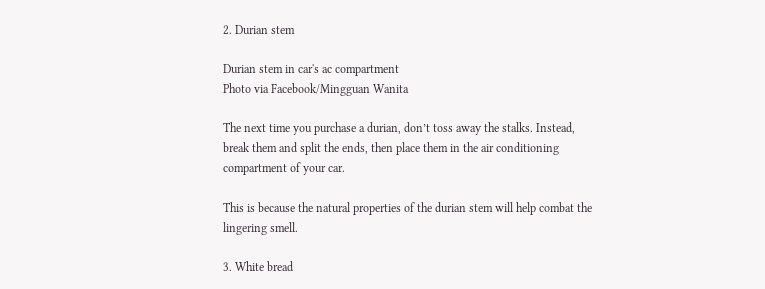2. Durian stem

Durian stem in car's ac compartment
Photo via Facebook/Mingguan Wanita

The next time you purchase a durian, don’t toss away the stalks. Instead, break them and split the ends, then place them in the air conditioning compartment of your car.

This is because the natural properties of the durian stem will help combat the lingering smell.

3. White bread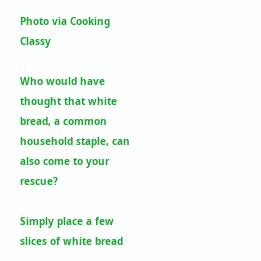Photo via Cooking Classy

Who would have thought that white bread, a common household staple, can also come to your rescue?

Simply place a few slices of white bread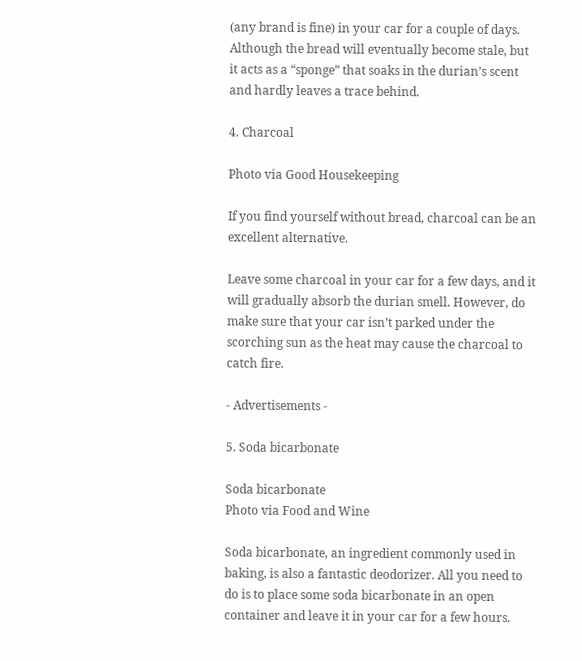(any brand is fine) in your car for a couple of days. Although the bread will eventually become stale, but it acts as a “sponge” that soaks in the durian’s scent and hardly leaves a trace behind.

4. Charcoal

Photo via Good Housekeeping

If you find yourself without bread, charcoal can be an excellent alternative.

Leave some charcoal in your car for a few days, and it will gradually absorb the durian smell. However, do make sure that your car isn’t parked under the scorching sun as the heat may cause the charcoal to catch fire.

- Advertisements -

5. Soda bicarbonate

Soda bicarbonate
Photo via Food and Wine

Soda bicarbonate, an ingredient commonly used in baking, is also a fantastic deodorizer. All you need to do is to place some soda bicarbonate in an open container and leave it in your car for a few hours.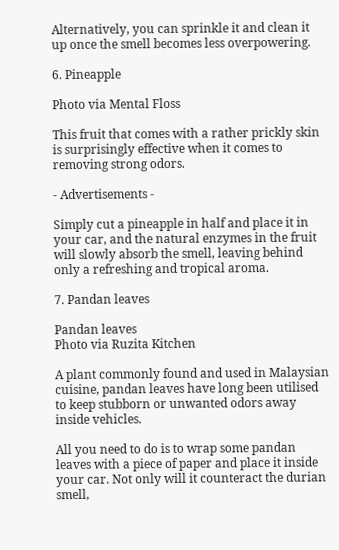Alternatively, you can sprinkle it and clean it up once the smell becomes less overpowering.

6. Pineapple

Photo via Mental Floss

This fruit that comes with a rather prickly skin is surprisingly effective when it comes to removing strong odors.

- Advertisements -

Simply cut a pineapple in half and place it in your car, and the natural enzymes in the fruit will slowly absorb the smell, leaving behind only a refreshing and tropical aroma.

7. Pandan leaves

Pandan leaves
Photo via Ruzita Kitchen

A plant commonly found and used in Malaysian cuisine, pandan leaves have long been utilised to keep stubborn or unwanted odors away inside vehicles.

All you need to do is to wrap some pandan leaves with a piece of paper and place it inside your car. Not only will it counteract the durian smell,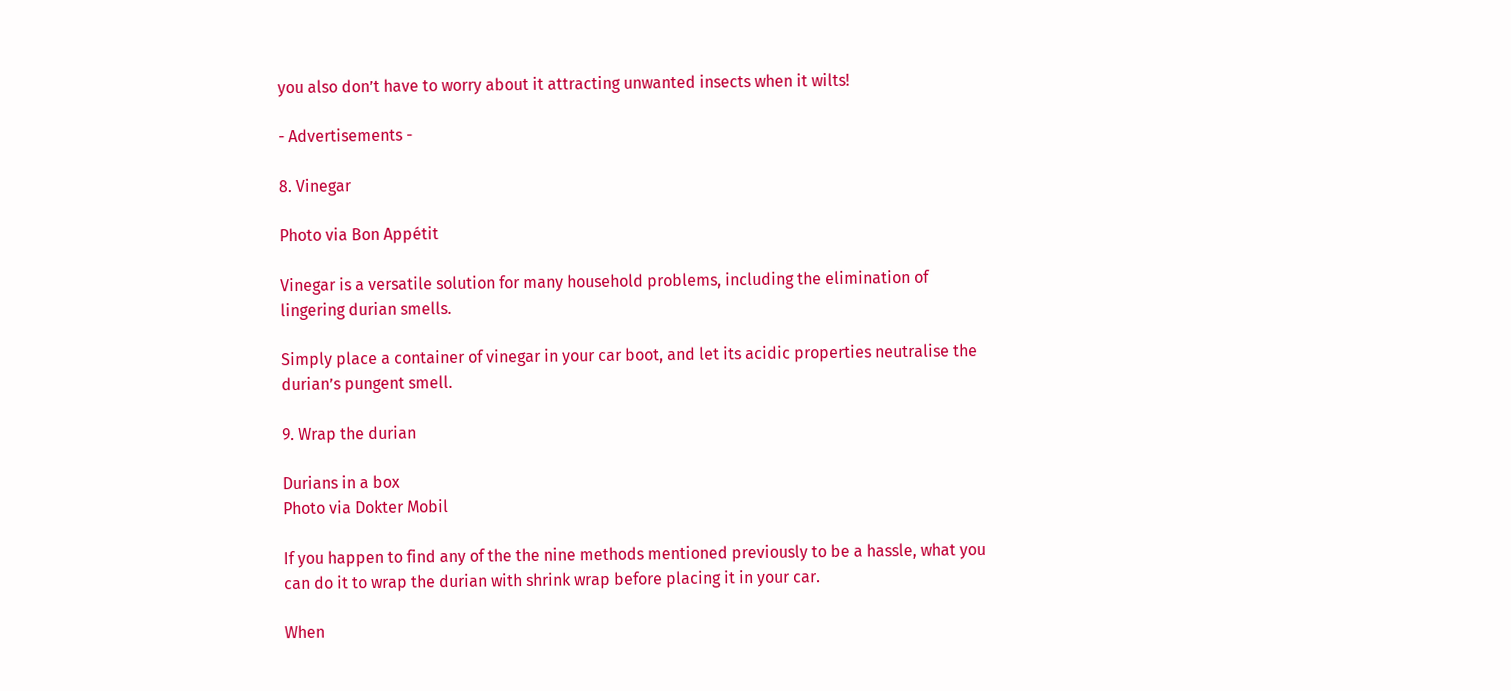you also don’t have to worry about it attracting unwanted insects when it wilts!

- Advertisements -

8. Vinegar

Photo via Bon Appétit

Vinegar is a versatile solution for many household problems, including the elimination of lingering durian smells.

Simply place a container of vinegar in your car boot, and let its acidic properties neutralise the durian’s pungent smell.

9. Wrap the durian

Durians in a box
Photo via Dokter Mobil

If you happen to find any of the the nine methods mentioned previously to be a hassle, what you can do it to wrap the durian with shrink wrap before placing it in your car.

When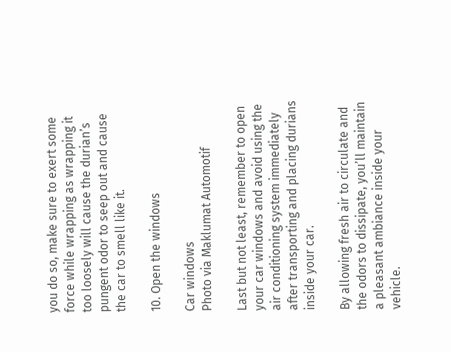you do so, make sure to exert some force while wrapping as wrapping it too loosely will cause the durian’s pungent odor to seep out and cause the car to smell like it.

10. Open the windows

Car windows
Photo via Maklumat Automotif

Last but not least, remember to open your car windows and avoid using the air conditioning system immediately after transporting and placing durians inside your car.

By allowing fresh air to circulate and the odors to dissipate, you’ll maintain a pleasant ambiance inside your vehicle.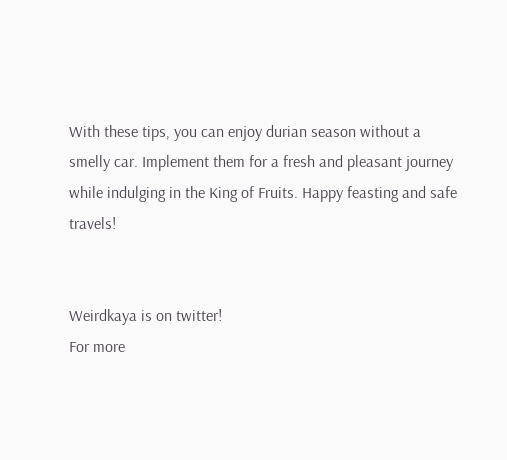With these tips, you can enjoy durian season without a smelly car. Implement them for a fresh and pleasant journey while indulging in the King of Fruits. Happy feasting and safe travels!


Weirdkaya is on twitter!
For more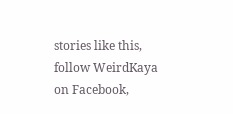stories like this, follow WeirdKaya on Facebook,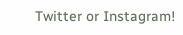Twitter or Instagram!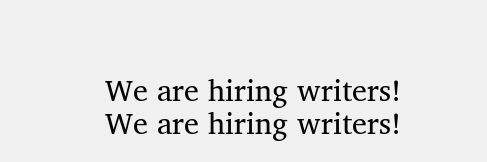We are hiring writers!
We are hiring writers!